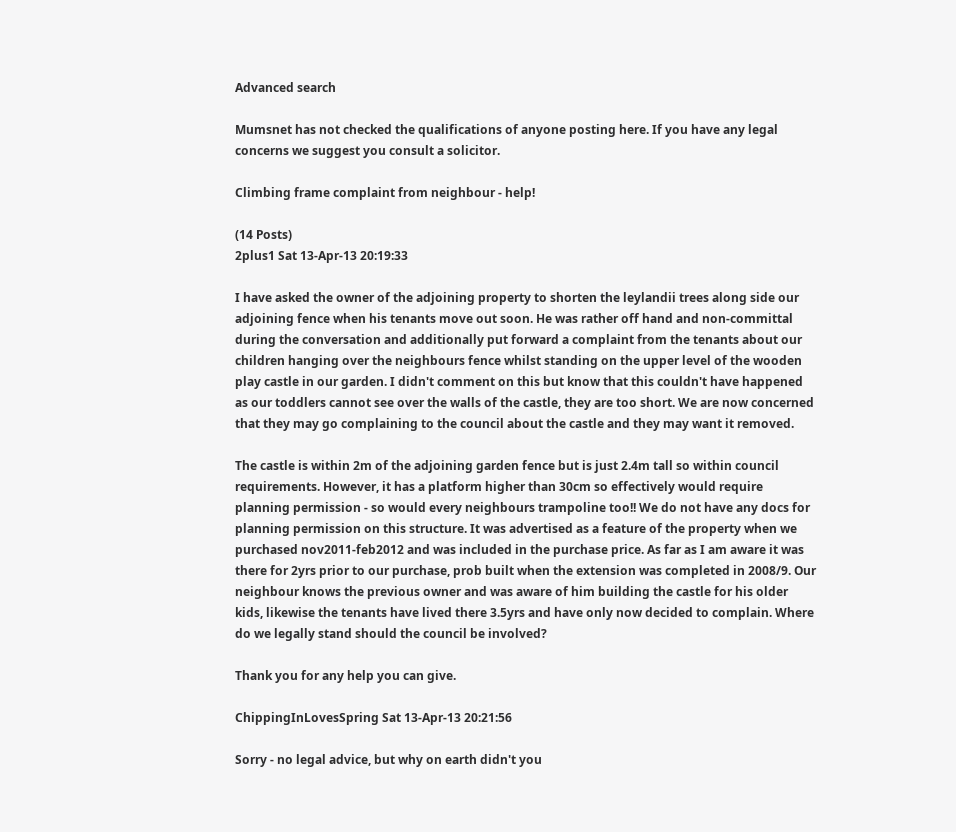Advanced search

Mumsnet has not checked the qualifications of anyone posting here. If you have any legal concerns we suggest you consult a solicitor.

Climbing frame complaint from neighbour - help!

(14 Posts)
2plus1 Sat 13-Apr-13 20:19:33

I have asked the owner of the adjoining property to shorten the leylandii trees along side our adjoining fence when his tenants move out soon. He was rather off hand and non-committal during the conversation and additionally put forward a complaint from the tenants about our children hanging over the neighbours fence whilst standing on the upper level of the wooden play castle in our garden. I didn't comment on this but know that this couldn't have happened as our toddlers cannot see over the walls of the castle, they are too short. We are now concerned that they may go complaining to the council about the castle and they may want it removed.

The castle is within 2m of the adjoining garden fence but is just 2.4m tall so within council requirements. However, it has a platform higher than 30cm so effectively would require planning permission - so would every neighbours trampoline too!! We do not have any docs for planning permission on this structure. It was advertised as a feature of the property when we purchased nov2011-feb2012 and was included in the purchase price. As far as I am aware it was there for 2yrs prior to our purchase, prob built when the extension was completed in 2008/9. Our neighbour knows the previous owner and was aware of him building the castle for his older kids, likewise the tenants have lived there 3.5yrs and have only now decided to complain. Where do we legally stand should the council be involved?

Thank you for any help you can give.

ChippingInLovesSpring Sat 13-Apr-13 20:21:56

Sorry - no legal advice, but why on earth didn't you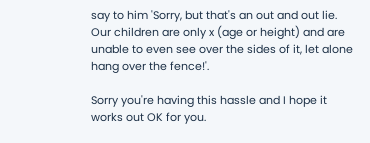say to him 'Sorry, but that's an out and out lie. Our children are only x (age or height) and are unable to even see over the sides of it, let alone hang over the fence!'.

Sorry you're having this hassle and I hope it works out OK for you.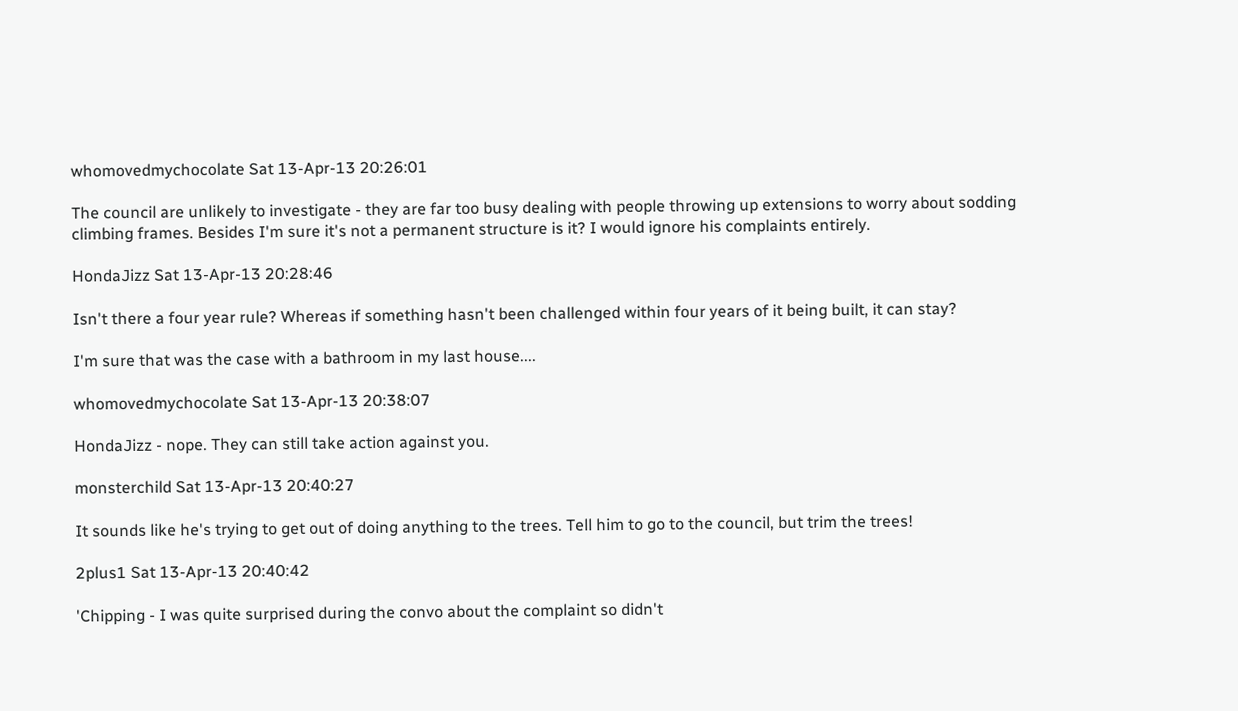whomovedmychocolate Sat 13-Apr-13 20:26:01

The council are unlikely to investigate - they are far too busy dealing with people throwing up extensions to worry about sodding climbing frames. Besides I'm sure it's not a permanent structure is it? I would ignore his complaints entirely.

HondaJizz Sat 13-Apr-13 20:28:46

Isn't there a four year rule? Whereas if something hasn't been challenged within four years of it being built, it can stay?

I'm sure that was the case with a bathroom in my last house....

whomovedmychocolate Sat 13-Apr-13 20:38:07

HondaJizz - nope. They can still take action against you.

monsterchild Sat 13-Apr-13 20:40:27

It sounds like he's trying to get out of doing anything to the trees. Tell him to go to the council, but trim the trees!

2plus1 Sat 13-Apr-13 20:40:42

'Chipping - I was quite surprised during the convo about the complaint so didn't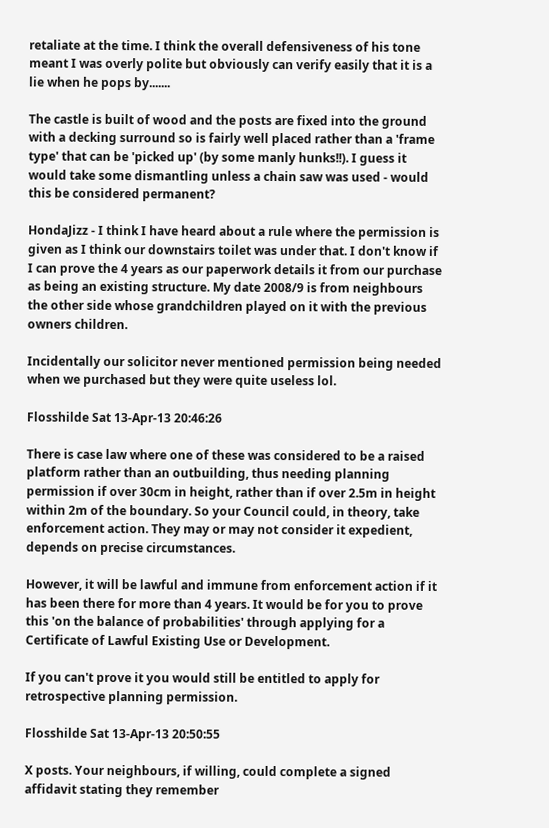retaliate at the time. I think the overall defensiveness of his tone meant I was overly polite but obviously can verify easily that it is a lie when he pops by.......

The castle is built of wood and the posts are fixed into the ground with a decking surround so is fairly well placed rather than a 'frame type' that can be 'picked up' (by some manly hunks!!). I guess it would take some dismantling unless a chain saw was used - would this be considered permanent?

HondaJizz - I think I have heard about a rule where the permission is given as I think our downstairs toilet was under that. I don't know if I can prove the 4 years as our paperwork details it from our purchase as being an existing structure. My date 2008/9 is from neighbours the other side whose grandchildren played on it with the previous owners children.

Incidentally our solicitor never mentioned permission being needed when we purchased but they were quite useless lol.

Flosshilde Sat 13-Apr-13 20:46:26

There is case law where one of these was considered to be a raised platform rather than an outbuilding, thus needing planning permission if over 30cm in height, rather than if over 2.5m in height within 2m of the boundary. So your Council could, in theory, take enforcement action. They may or may not consider it expedient, depends on precise circumstances.

However, it will be lawful and immune from enforcement action if it has been there for more than 4 years. It would be for you to prove this 'on the balance of probabilities' through applying for a Certificate of Lawful Existing Use or Development.

If you can't prove it you would still be entitled to apply for retrospective planning permission.

Flosshilde Sat 13-Apr-13 20:50:55

X posts. Your neighbours, if willing, could complete a signed affidavit stating they remember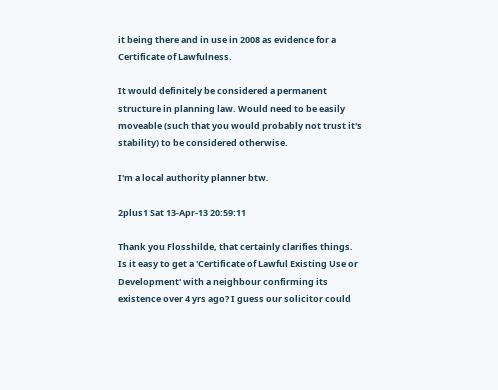it being there and in use in 2008 as evidence for a Certificate of Lawfulness.

It would definitely be considered a permanent structure in planning law. Would need to be easily moveable (such that you would probably not trust it's stability) to be considered otherwise.

I'm a local authority planner btw.

2plus1 Sat 13-Apr-13 20:59:11

Thank you Flosshilde, that certainly clarifies things. Is it easy to get a 'Certificate of Lawful Existing Use or Development' with a neighbour confirming its existence over 4 yrs ago? I guess our solicitor could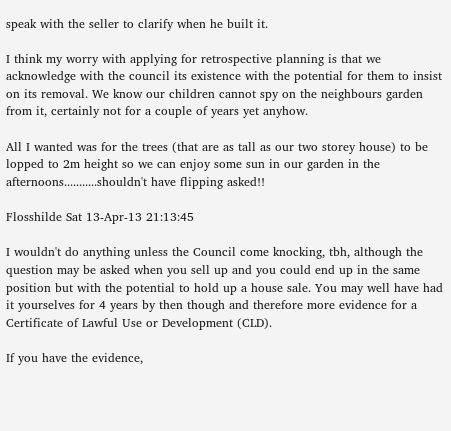speak with the seller to clarify when he built it.

I think my worry with applying for retrospective planning is that we acknowledge with the council its existence with the potential for them to insist on its removal. We know our children cannot spy on the neighbours garden from it, certainly not for a couple of years yet anyhow.

All I wanted was for the trees (that are as tall as our two storey house) to be lopped to 2m height so we can enjoy some sun in our garden in the afternoons...........shouldn't have flipping asked!!

Flosshilde Sat 13-Apr-13 21:13:45

I wouldn't do anything unless the Council come knocking, tbh, although the question may be asked when you sell up and you could end up in the same position but with the potential to hold up a house sale. You may well have had it yourselves for 4 years by then though and therefore more evidence for a Certificate of Lawful Use or Development (CLD).

If you have the evidence,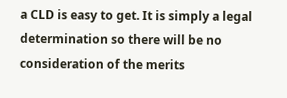a CLD is easy to get. It is simply a legal determination so there will be no consideration of the merits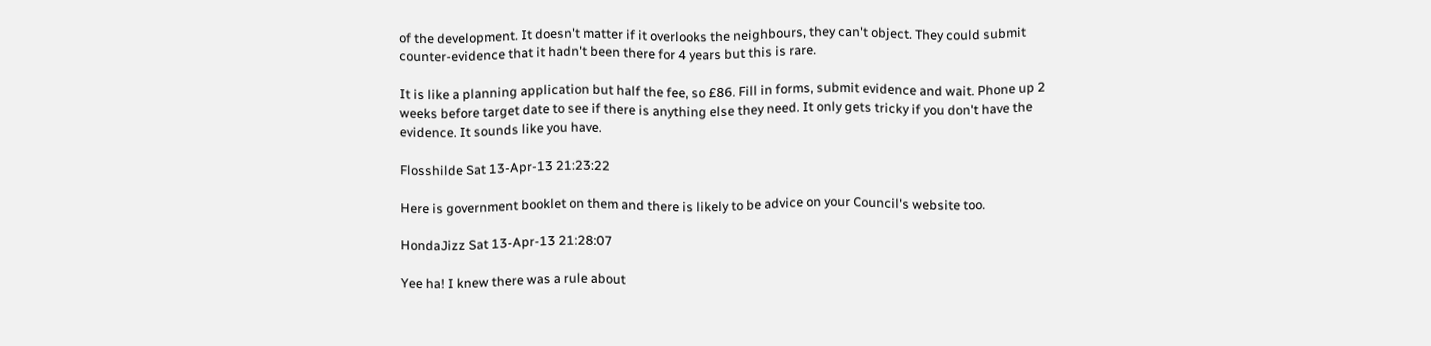of the development. It doesn't matter if it overlooks the neighbours, they can't object. They could submit counter-evidence that it hadn't been there for 4 years but this is rare.

It is like a planning application but half the fee, so £86. Fill in forms, submit evidence and wait. Phone up 2 weeks before target date to see if there is anything else they need. It only gets tricky if you don't have the evidence. It sounds like you have.

Flosshilde Sat 13-Apr-13 21:23:22

Here is government booklet on them and there is likely to be advice on your Council's website too.

HondaJizz Sat 13-Apr-13 21:28:07

Yee ha! I knew there was a rule about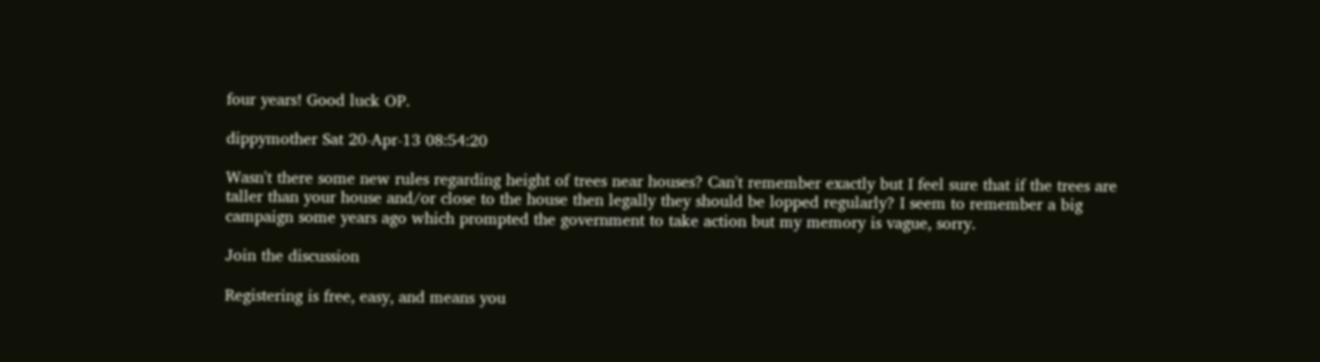four years! Good luck OP.

dippymother Sat 20-Apr-13 08:54:20

Wasn't there some new rules regarding height of trees near houses? Can't remember exactly but I feel sure that if the trees are taller than your house and/or close to the house then legally they should be lopped regularly? I seem to remember a big campaign some years ago which prompted the government to take action but my memory is vague, sorry.

Join the discussion

Registering is free, easy, and means you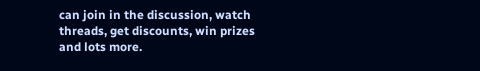can join in the discussion, watch threads, get discounts, win prizes and lots more.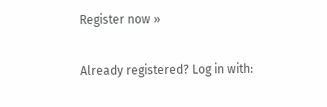Register now »

Already registered? Log in with: